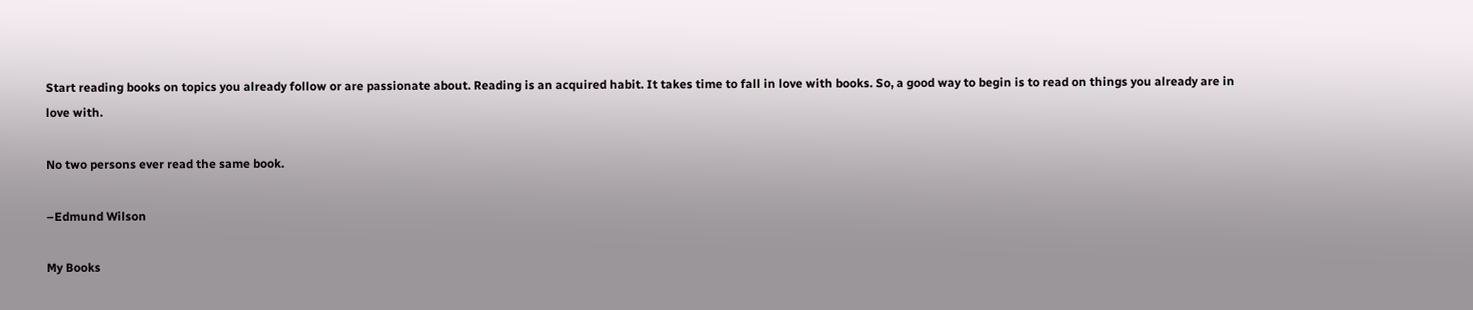Start reading books on topics you already follow or are passionate about. Reading is an acquired habit. It takes time to fall in love with books. So, a good way to begin is to read on things you already are in love with.

No two persons ever read the same book.

–Edmund Wilson

My Books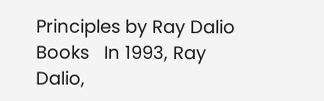Principles by Ray Dalio Books   In 1993, Ray Dalio,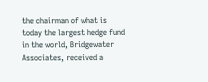the chairman of what is today the largest hedge fund in the world, Bridgewater Associates, received a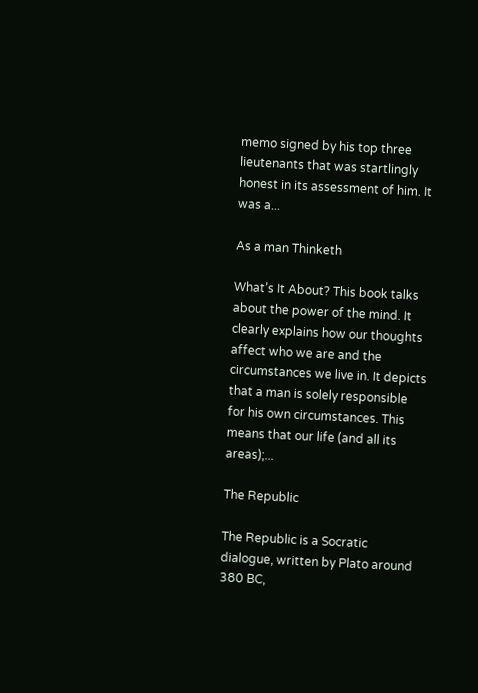memo signed by his top three lieutenants that was startlingly honest in its assessment of him. It was a...

As a man Thinketh

What’s It About? This book talks about the power of the mind. It clearly explains how our thoughts affect who we are and the circumstances we live in. It depicts that a man is solely responsible for his own circumstances. This means that our life (and all its areas);...

The Republic

The Republic is a Socratic dialogue, written by Plato around 380 BC,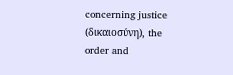concerning justice (δικαιοσύνη), the order and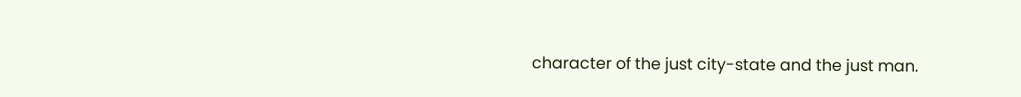character of the just city-state and the just man.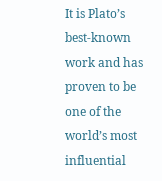It is Plato’s best-known work and has proven to be one of the world’s most influential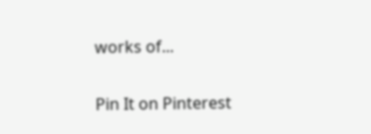works of...

Pin It on Pinterest